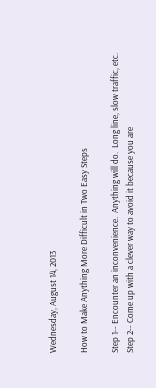Wednesday, August 14, 2013

How to Make Anything More Difficult in Two Easy Steps

Step 1-- Encounter an inconvenience.  Anything will do.  Long line, slow traffic, etc.
Step 2-- Come up with a clever way to avoid it because you are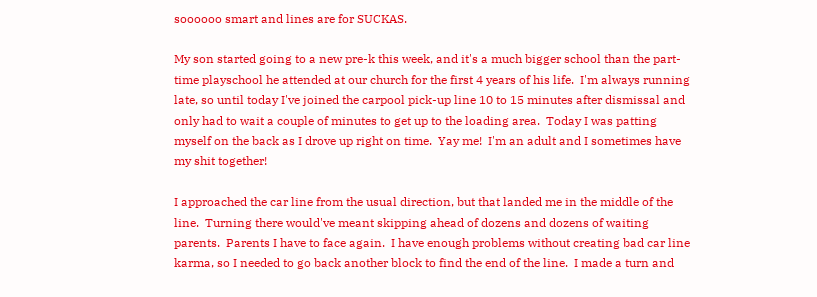soooooo smart and lines are for SUCKAS.

My son started going to a new pre-k this week, and it's a much bigger school than the part-time playschool he attended at our church for the first 4 years of his life.  I'm always running late, so until today I've joined the carpool pick-up line 10 to 15 minutes after dismissal and only had to wait a couple of minutes to get up to the loading area.  Today I was patting myself on the back as I drove up right on time.  Yay me!  I'm an adult and I sometimes have my shit together!

I approached the car line from the usual direction, but that landed me in the middle of the line.  Turning there would've meant skipping ahead of dozens and dozens of waiting parents.  Parents I have to face again.  I have enough problems without creating bad car line karma, so I needed to go back another block to find the end of the line.  I made a turn and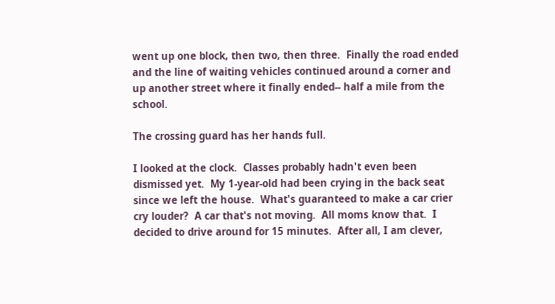went up one block, then two, then three.  Finally the road ended and the line of waiting vehicles continued around a corner and up another street where it finally ended-- half a mile from the school.

The crossing guard has her hands full.

I looked at the clock.  Classes probably hadn't even been dismissed yet.  My 1-year-old had been crying in the back seat since we left the house.  What's guaranteed to make a car crier cry louder?  A car that's not moving.  All moms know that.  I decided to drive around for 15 minutes.  After all, I am clever,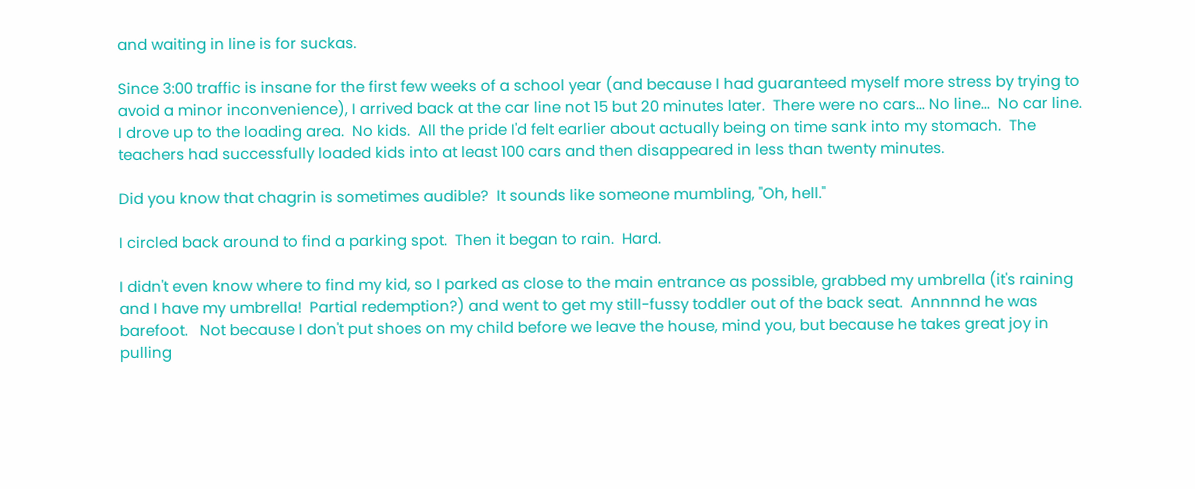and waiting in line is for suckas.

Since 3:00 traffic is insane for the first few weeks of a school year (and because I had guaranteed myself more stress by trying to avoid a minor inconvenience), I arrived back at the car line not 15 but 20 minutes later.  There were no cars... No line...  No car line.  I drove up to the loading area.  No kids.  All the pride I'd felt earlier about actually being on time sank into my stomach.  The teachers had successfully loaded kids into at least 100 cars and then disappeared in less than twenty minutes.

Did you know that chagrin is sometimes audible?  It sounds like someone mumbling, "Oh, hell."

I circled back around to find a parking spot.  Then it began to rain.  Hard.

I didn't even know where to find my kid, so I parked as close to the main entrance as possible, grabbed my umbrella (it's raining and I have my umbrella!  Partial redemption?) and went to get my still-fussy toddler out of the back seat.  Annnnnd he was barefoot.   Not because I don't put shoes on my child before we leave the house, mind you, but because he takes great joy in pulling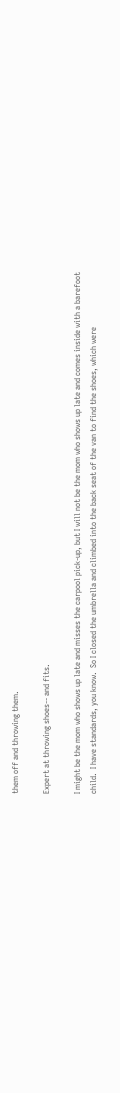them off and throwing them.

Expert at throwing shoes-- and fits.

I might be the mom who shows up late and misses the carpool pick-up, but I will not be the mom who shows up late and comes inside with a barefoot child.  I have standards, you know.  So I closed the umbrella and climbed into the back seat of the van to find the shoes, which were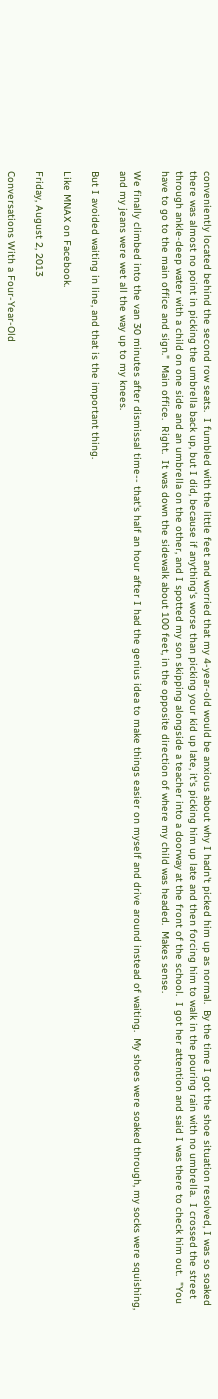conveniently located behind the second row seats.  I fumbled with the little feet and worried that my 4-year-old would be anxious about why I hadn't picked him up as normal.  By the time I got the shoe situation resolved, I was so soaked there was almost no point in picking the umbrella back up, but I did, because if anything's worse than picking your kid up late, it's picking him up late and then forcing him to walk in the pouring rain with no umbrella.  I crossed the street through ankle-deep water with a child on one side and an umbrella on the other, and I spotted my son skipping alongside a teacher into a doorway at the front of the school.  I got her attention and said I was there to check him out.  "You have to go to the main office and sign."  Main office.  Right.  It was down the sidewalk about 100 feet, in the opposite direction of where my child was headed.  Makes sense.

We finally climbed into the van 30 minutes after dismissal time-- that's half an hour after I had the genius idea to make things easier on myself and drive around instead of waiting.  My shoes were soaked through, my socks were squishing, and my jeans were wet all the way up to my knees.

But I avoided waiting in line, and that is the important thing.

Like MNAX on Facebook.

Friday, August 2, 2013

Conversations With a Four-Year-Old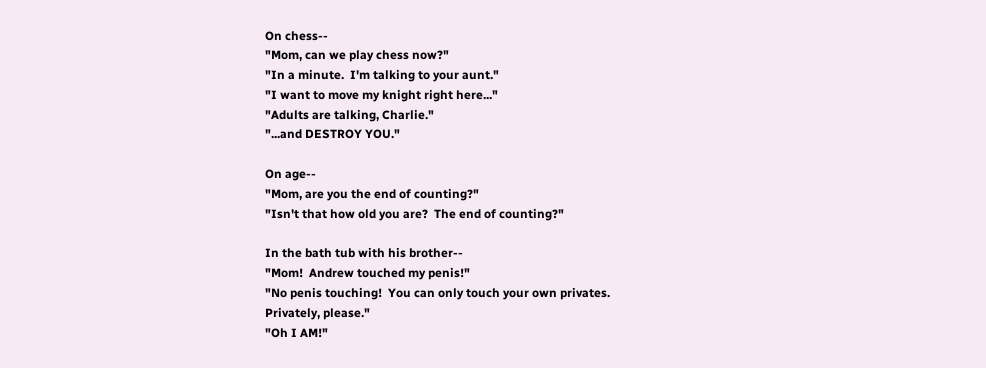On chess--
"Mom, can we play chess now?"
"In a minute.  I'm talking to your aunt."
"I want to move my knight right here..."
"Adults are talking, Charlie."
"...and DESTROY YOU."

On age--
"Mom, are you the end of counting?"
"Isn't that how old you are?  The end of counting?"

In the bath tub with his brother--
"Mom!  Andrew touched my penis!"
"No penis touching!  You can only touch your own privates.  Privately, please."
"Oh I AM!"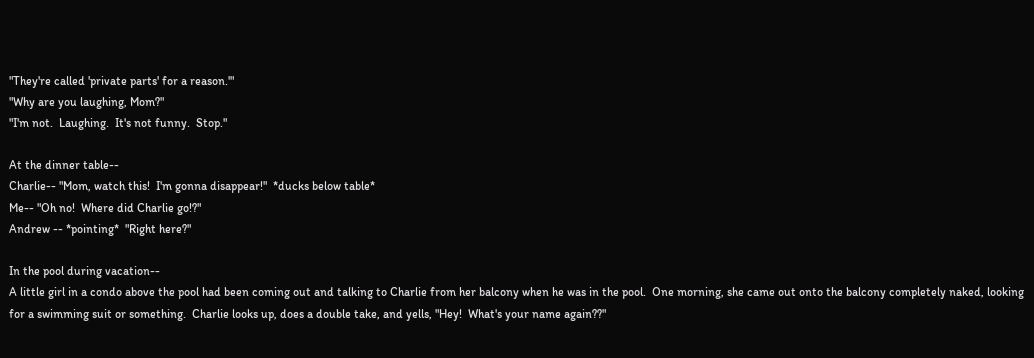"They're called 'private parts' for a reason.'"
"Why are you laughing, Mom?"
"I'm not.  Laughing.  It's not funny.  Stop."

At the dinner table--
Charlie-- "Mom, watch this!  I'm gonna disappear!"  *ducks below table*
Me-- "Oh no!  Where did Charlie go!?"
Andrew -- *pointing*  "Right here?"

In the pool during vacation--
A little girl in a condo above the pool had been coming out and talking to Charlie from her balcony when he was in the pool.  One morning, she came out onto the balcony completely naked, looking for a swimming suit or something.  Charlie looks up, does a double take, and yells, "Hey!  What's your name again??"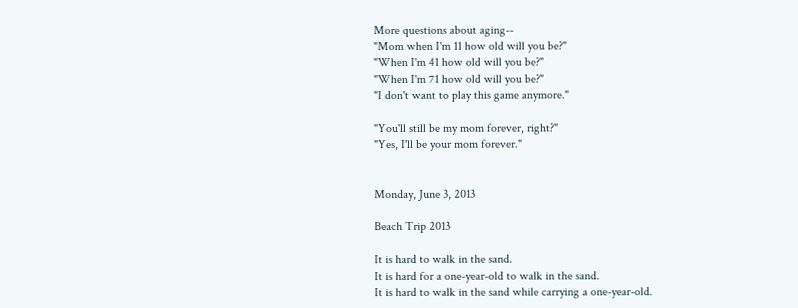More questions about aging--
"Mom when I'm 11 how old will you be?"
"When I'm 41 how old will you be?"
"When I'm 71 how old will you be?"
"I don't want to play this game anymore."

"You'll still be my mom forever, right?"
"Yes, I'll be your mom forever."


Monday, June 3, 2013

Beach Trip 2013

It is hard to walk in the sand.
It is hard for a one-year-old to walk in the sand.
It is hard to walk in the sand while carrying a one-year-old.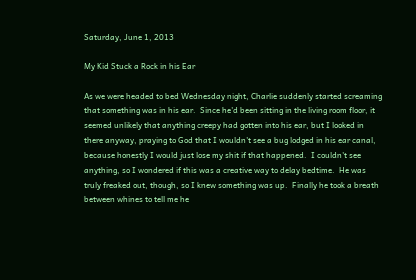Saturday, June 1, 2013

My Kid Stuck a Rock in his Ear

As we were headed to bed Wednesday night, Charlie suddenly started screaming that something was in his ear.  Since he'd been sitting in the living room floor, it seemed unlikely that anything creepy had gotten into his ear, but I looked in there anyway, praying to God that I wouldn't see a bug lodged in his ear canal, because honestly I would just lose my shit if that happened.  I couldn't see anything, so I wondered if this was a creative way to delay bedtime.  He was truly freaked out, though, so I knew something was up.  Finally he took a breath between whines to tell me he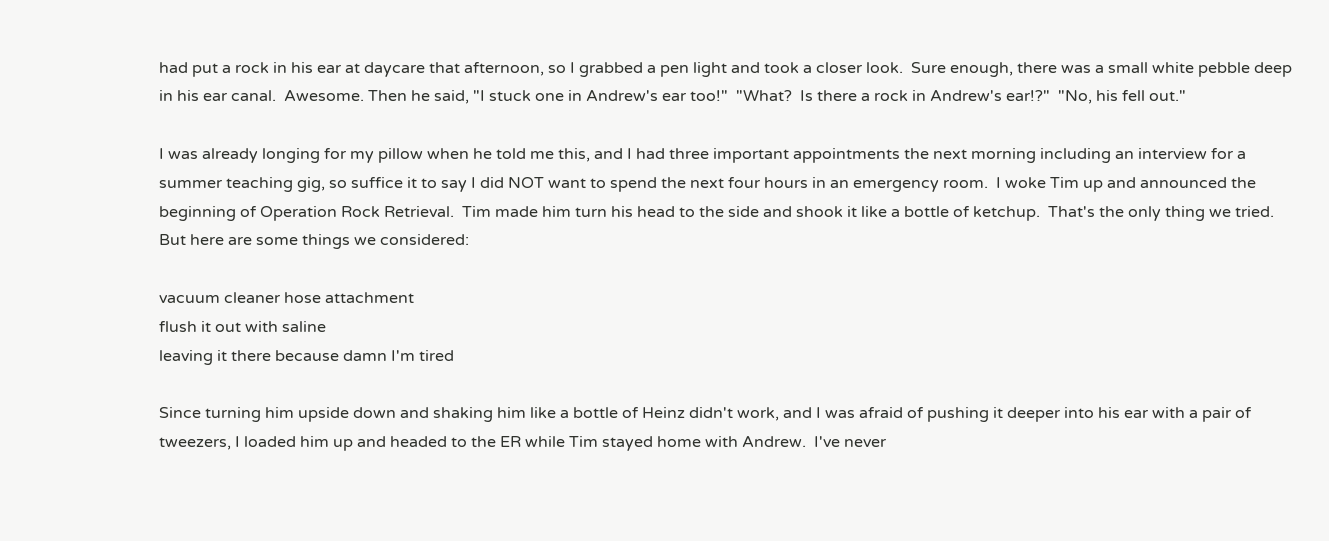had put a rock in his ear at daycare that afternoon, so I grabbed a pen light and took a closer look.  Sure enough, there was a small white pebble deep in his ear canal.  Awesome. Then he said, "I stuck one in Andrew's ear too!"  "What?  Is there a rock in Andrew's ear!?"  "No, his fell out."

I was already longing for my pillow when he told me this, and I had three important appointments the next morning including an interview for a summer teaching gig, so suffice it to say I did NOT want to spend the next four hours in an emergency room.  I woke Tim up and announced the beginning of Operation Rock Retrieval.  Tim made him turn his head to the side and shook it like a bottle of ketchup.  That's the only thing we tried.  But here are some things we considered:

vacuum cleaner hose attachment
flush it out with saline
leaving it there because damn I'm tired

Since turning him upside down and shaking him like a bottle of Heinz didn't work, and I was afraid of pushing it deeper into his ear with a pair of tweezers, I loaded him up and headed to the ER while Tim stayed home with Andrew.  I've never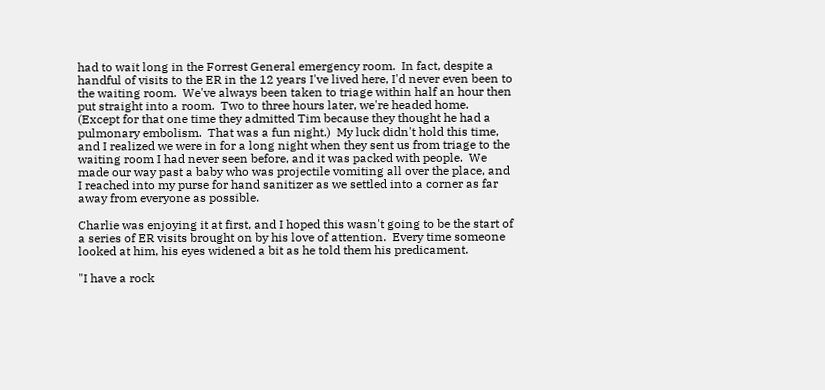had to wait long in the Forrest General emergency room.  In fact, despite a handful of visits to the ER in the 12 years I've lived here, I'd never even been to the waiting room.  We've always been taken to triage within half an hour then put straight into a room.  Two to three hours later, we're headed home.  (Except for that one time they admitted Tim because they thought he had a pulmonary embolism.  That was a fun night.)  My luck didn't hold this time, and I realized we were in for a long night when they sent us from triage to the waiting room I had never seen before, and it was packed with people.  We made our way past a baby who was projectile vomiting all over the place, and I reached into my purse for hand sanitizer as we settled into a corner as far away from everyone as possible.

Charlie was enjoying it at first, and I hoped this wasn't going to be the start of a series of ER visits brought on by his love of attention.  Every time someone looked at him, his eyes widened a bit as he told them his predicament.

"I have a rock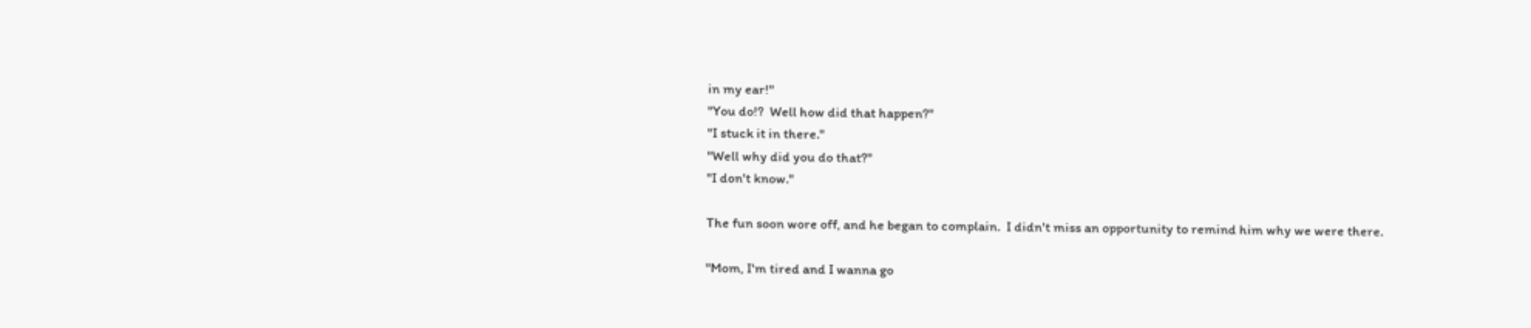in my ear!"
"You do!?  Well how did that happen?"
"I stuck it in there."
"Well why did you do that?"
"I don't know."

The fun soon wore off, and he began to complain.  I didn't miss an opportunity to remind him why we were there.

"Mom, I'm tired and I wanna go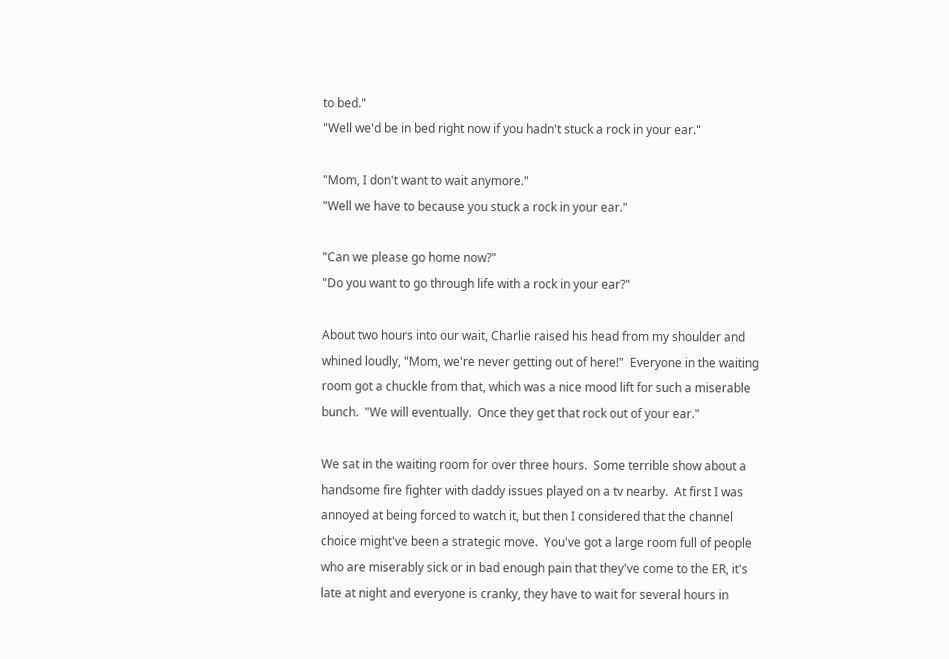to bed."
"Well we'd be in bed right now if you hadn't stuck a rock in your ear."

"Mom, I don't want to wait anymore."
"Well we have to because you stuck a rock in your ear."

"Can we please go home now?"
"Do you want to go through life with a rock in your ear?"

About two hours into our wait, Charlie raised his head from my shoulder and whined loudly, "Mom, we're never getting out of here!"  Everyone in the waiting room got a chuckle from that, which was a nice mood lift for such a miserable bunch.  "We will eventually.  Once they get that rock out of your ear."

We sat in the waiting room for over three hours.  Some terrible show about a handsome fire fighter with daddy issues played on a tv nearby.  At first I was annoyed at being forced to watch it, but then I considered that the channel choice might've been a strategic move.  You've got a large room full of people who are miserably sick or in bad enough pain that they've come to the ER, it's late at night and everyone is cranky, they have to wait for several hours in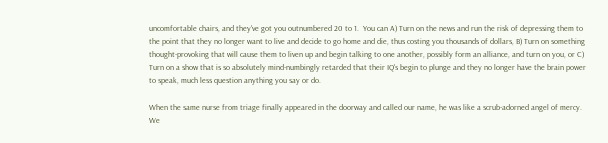uncomfortable chairs, and they've got you outnumbered 20 to 1.  You can A) Turn on the news and run the risk of depressing them to the point that they no longer want to live and decide to go home and die, thus costing you thousands of dollars, B) Turn on something thought-provoking that will cause them to liven up and begin talking to one another, possibly form an alliance, and turn on you, or C) Turn on a show that is so absolutely mind-numbingly retarded that their IQ's begin to plunge and they no longer have the brain power to speak, much less question anything you say or do.

When the same nurse from triage finally appeared in the doorway and called our name, he was like a scrub-adorned angel of mercy.  We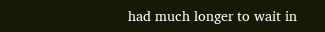had much longer to wait in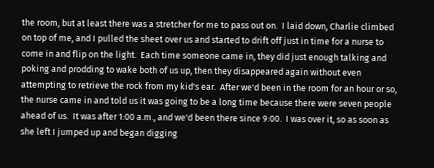the room, but at least there was a stretcher for me to pass out on.  I laid down, Charlie climbed on top of me, and I pulled the sheet over us and started to drift off just in time for a nurse to come in and flip on the light.  Each time someone came in, they did just enough talking and poking and prodding to wake both of us up, then they disappeared again without even attempting to retrieve the rock from my kid's ear.  After we'd been in the room for an hour or so, the nurse came in and told us it was going to be a long time because there were seven people ahead of us.  It was after 1:00 a.m., and we'd been there since 9:00.  I was over it, so as soon as she left I jumped up and began digging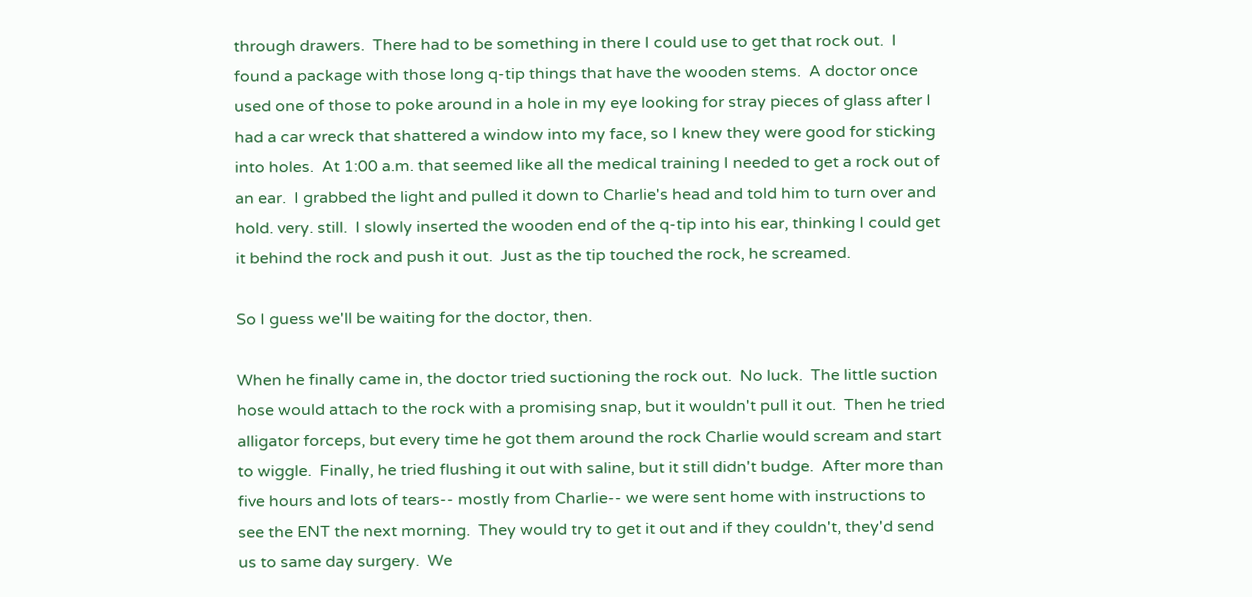through drawers.  There had to be something in there I could use to get that rock out.  I found a package with those long q-tip things that have the wooden stems.  A doctor once used one of those to poke around in a hole in my eye looking for stray pieces of glass after I had a car wreck that shattered a window into my face, so I knew they were good for sticking into holes.  At 1:00 a.m. that seemed like all the medical training I needed to get a rock out of an ear.  I grabbed the light and pulled it down to Charlie's head and told him to turn over and hold. very. still.  I slowly inserted the wooden end of the q-tip into his ear, thinking I could get it behind the rock and push it out.  Just as the tip touched the rock, he screamed.

So I guess we'll be waiting for the doctor, then.

When he finally came in, the doctor tried suctioning the rock out.  No luck.  The little suction hose would attach to the rock with a promising snap, but it wouldn't pull it out.  Then he tried alligator forceps, but every time he got them around the rock Charlie would scream and start to wiggle.  Finally, he tried flushing it out with saline, but it still didn't budge.  After more than five hours and lots of tears-- mostly from Charlie-- we were sent home with instructions to see the ENT the next morning.  They would try to get it out and if they couldn't, they'd send us to same day surgery.  We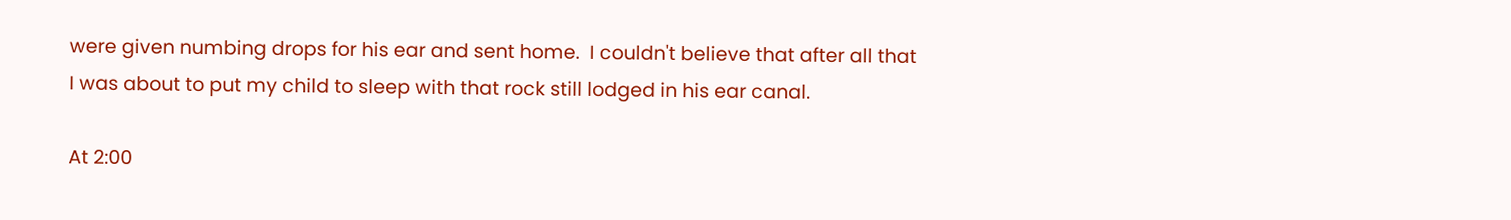were given numbing drops for his ear and sent home.  I couldn't believe that after all that I was about to put my child to sleep with that rock still lodged in his ear canal.

At 2:00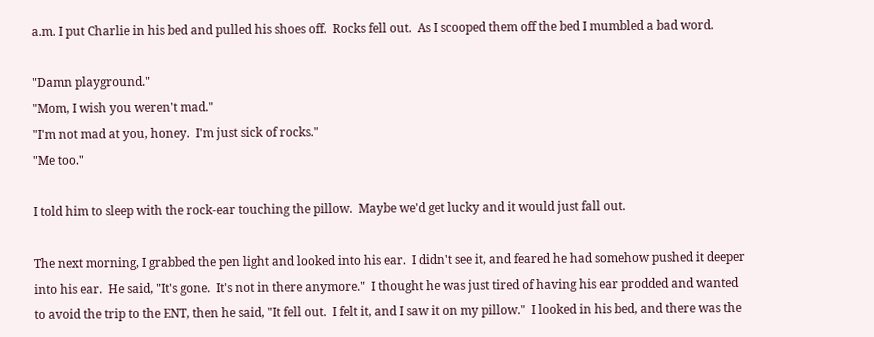a.m. I put Charlie in his bed and pulled his shoes off.  Rocks fell out.  As I scooped them off the bed I mumbled a bad word.

"Damn playground."
"Mom, I wish you weren't mad."
"I'm not mad at you, honey.  I'm just sick of rocks."
"Me too."

I told him to sleep with the rock-ear touching the pillow.  Maybe we'd get lucky and it would just fall out.

The next morning, I grabbed the pen light and looked into his ear.  I didn't see it, and feared he had somehow pushed it deeper into his ear.  He said, "It's gone.  It's not in there anymore."  I thought he was just tired of having his ear prodded and wanted to avoid the trip to the ENT, then he said, "It fell out.  I felt it, and I saw it on my pillow."  I looked in his bed, and there was the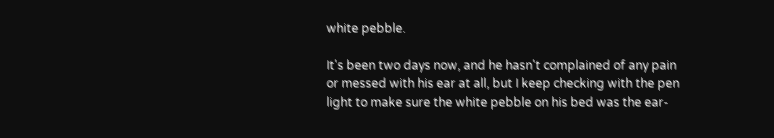white pebble.

It's been two days now, and he hasn't complained of any pain or messed with his ear at all, but I keep checking with the pen light to make sure the white pebble on his bed was the ear-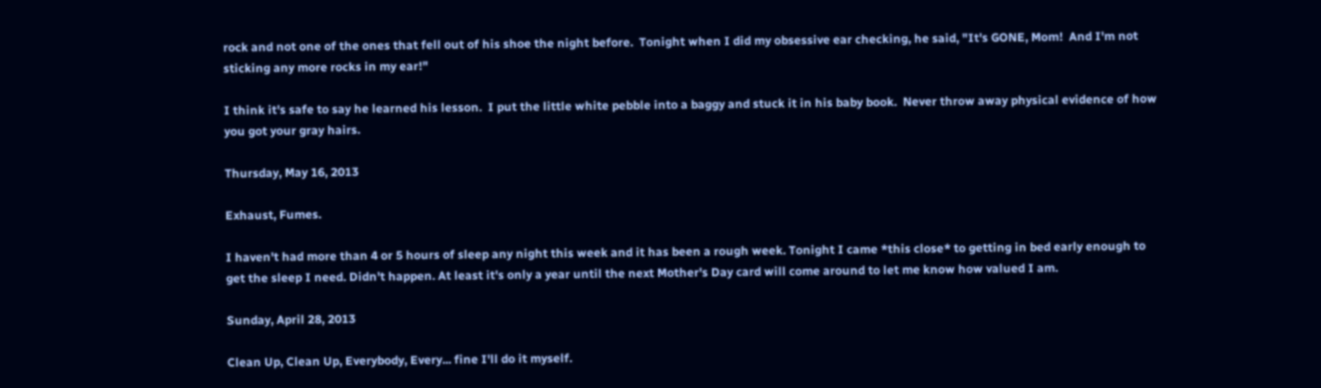rock and not one of the ones that fell out of his shoe the night before.  Tonight when I did my obsessive ear checking, he said, "It's GONE, Mom!  And I'm not sticking any more rocks in my ear!"

I think it's safe to say he learned his lesson.  I put the little white pebble into a baggy and stuck it in his baby book.  Never throw away physical evidence of how you got your gray hairs.

Thursday, May 16, 2013

Exhaust, Fumes.

I haven't had more than 4 or 5 hours of sleep any night this week and it has been a rough week. Tonight I came *this close* to getting in bed early enough to get the sleep I need. Didn't happen. At least it's only a year until the next Mother's Day card will come around to let me know how valued I am.

Sunday, April 28, 2013

Clean Up, Clean Up, Everybody, Every... fine I'll do it myself.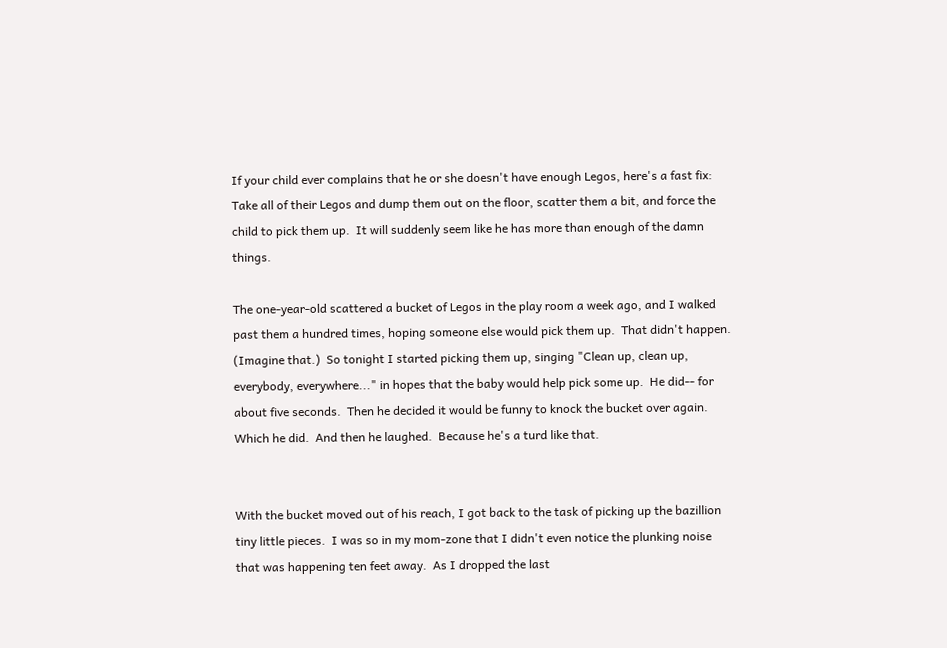If your child ever complains that he or she doesn't have enough Legos, here's a fast fix:  Take all of their Legos and dump them out on the floor, scatter them a bit, and force the child to pick them up.  It will suddenly seem like he has more than enough of the damn things.

The one-year-old scattered a bucket of Legos in the play room a week ago, and I walked past them a hundred times, hoping someone else would pick them up.  That didn't happen.  (Imagine that.)  So tonight I started picking them up, singing "Clean up, clean up, everybody, everywhere..." in hopes that the baby would help pick some up.  He did-- for about five seconds.  Then he decided it would be funny to knock the bucket over again.  Which he did.  And then he laughed.  Because he's a turd like that.


With the bucket moved out of his reach, I got back to the task of picking up the bazillion tiny little pieces.  I was so in my mom-zone that I didn't even notice the plunking noise that was happening ten feet away.  As I dropped the last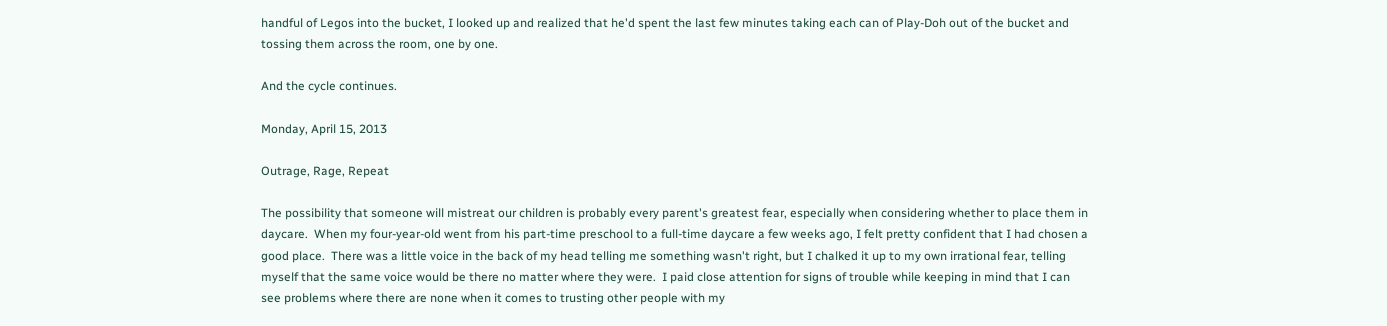handful of Legos into the bucket, I looked up and realized that he'd spent the last few minutes taking each can of Play-Doh out of the bucket and tossing them across the room, one by one.

And the cycle continues.

Monday, April 15, 2013

Outrage, Rage, Repeat

The possibility that someone will mistreat our children is probably every parent's greatest fear, especially when considering whether to place them in daycare.  When my four-year-old went from his part-time preschool to a full-time daycare a few weeks ago, I felt pretty confident that I had chosen a good place.  There was a little voice in the back of my head telling me something wasn't right, but I chalked it up to my own irrational fear, telling myself that the same voice would be there no matter where they were.  I paid close attention for signs of trouble while keeping in mind that I can see problems where there are none when it comes to trusting other people with my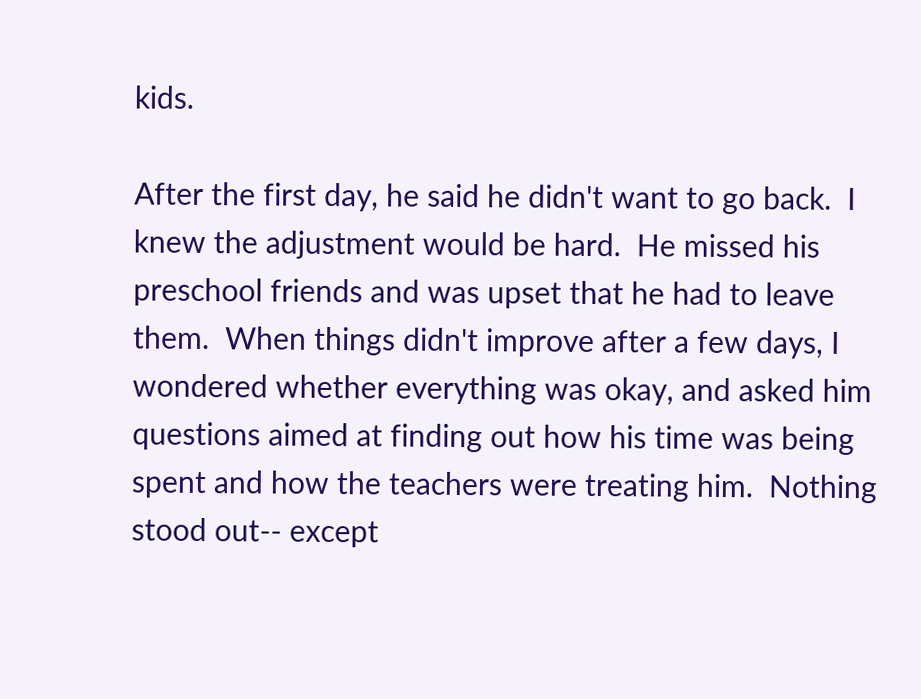kids.

After the first day, he said he didn't want to go back.  I knew the adjustment would be hard.  He missed his preschool friends and was upset that he had to leave them.  When things didn't improve after a few days, I wondered whether everything was okay, and asked him questions aimed at finding out how his time was being spent and how the teachers were treating him.  Nothing stood out-- except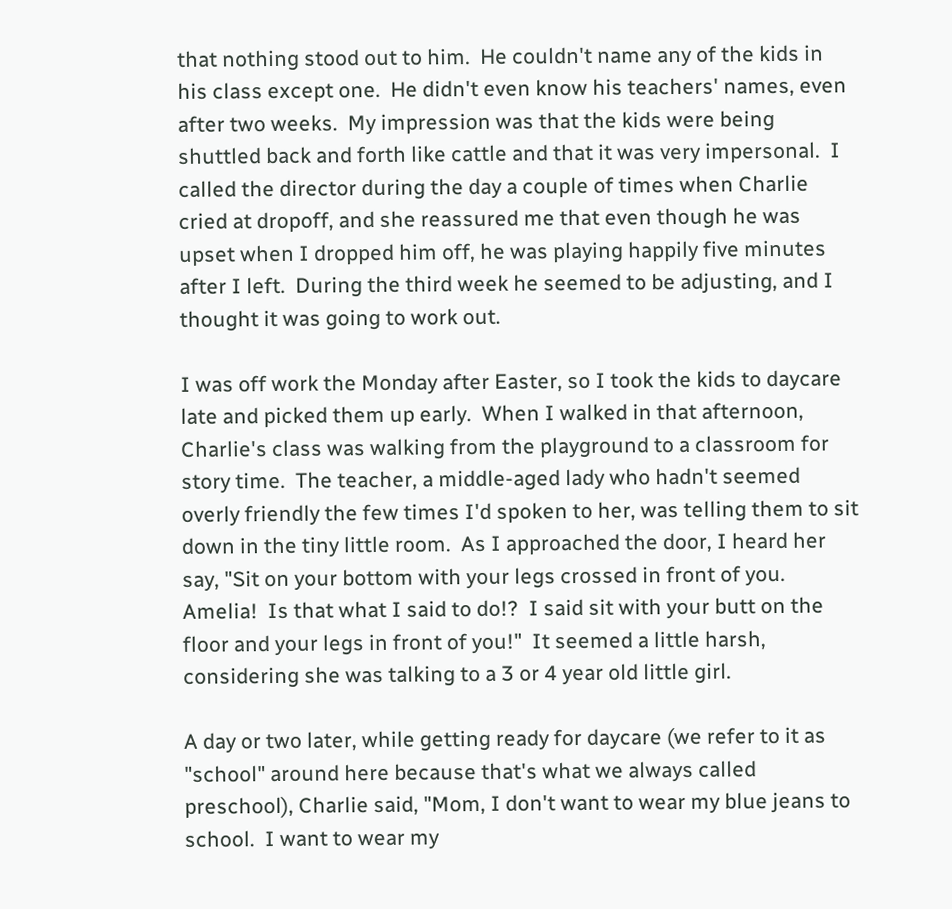that nothing stood out to him.  He couldn't name any of the kids in his class except one.  He didn't even know his teachers' names, even after two weeks.  My impression was that the kids were being shuttled back and forth like cattle and that it was very impersonal.  I called the director during the day a couple of times when Charlie cried at dropoff, and she reassured me that even though he was upset when I dropped him off, he was playing happily five minutes after I left.  During the third week he seemed to be adjusting, and I thought it was going to work out.

I was off work the Monday after Easter, so I took the kids to daycare late and picked them up early.  When I walked in that afternoon, Charlie's class was walking from the playground to a classroom for story time.  The teacher, a middle-aged lady who hadn't seemed overly friendly the few times I'd spoken to her, was telling them to sit down in the tiny little room.  As I approached the door, I heard her say, "Sit on your bottom with your legs crossed in front of you.  Amelia!  Is that what I said to do!?  I said sit with your butt on the floor and your legs in front of you!"  It seemed a little harsh, considering she was talking to a 3 or 4 year old little girl.

A day or two later, while getting ready for daycare (we refer to it as "school" around here because that's what we always called preschool), Charlie said, "Mom, I don't want to wear my blue jeans to school.  I want to wear my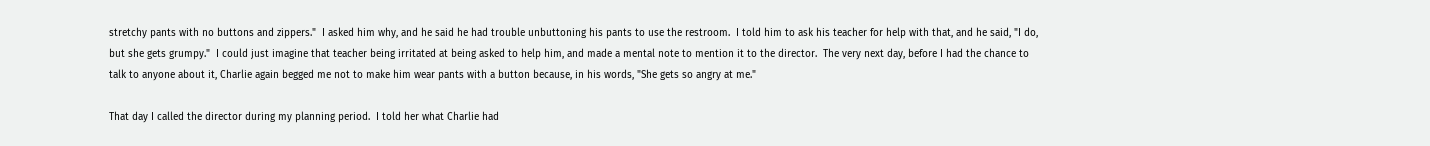stretchy pants with no buttons and zippers."  I asked him why, and he said he had trouble unbuttoning his pants to use the restroom.  I told him to ask his teacher for help with that, and he said, "I do, but she gets grumpy."  I could just imagine that teacher being irritated at being asked to help him, and made a mental note to mention it to the director.  The very next day, before I had the chance to talk to anyone about it, Charlie again begged me not to make him wear pants with a button because, in his words, "She gets so angry at me."

That day I called the director during my planning period.  I told her what Charlie had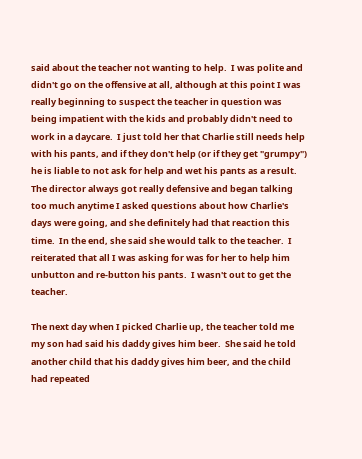said about the teacher not wanting to help.  I was polite and didn't go on the offensive at all, although at this point I was really beginning to suspect the teacher in question was being impatient with the kids and probably didn't need to work in a daycare.  I just told her that Charlie still needs help with his pants, and if they don't help (or if they get "grumpy") he is liable to not ask for help and wet his pants as a result.  The director always got really defensive and began talking too much anytime I asked questions about how Charlie's days were going, and she definitely had that reaction this time.  In the end, she said she would talk to the teacher.  I reiterated that all I was asking for was for her to help him unbutton and re-button his pants.  I wasn't out to get the teacher.

The next day when I picked Charlie up, the teacher told me my son had said his daddy gives him beer.  She said he told another child that his daddy gives him beer, and the child had repeated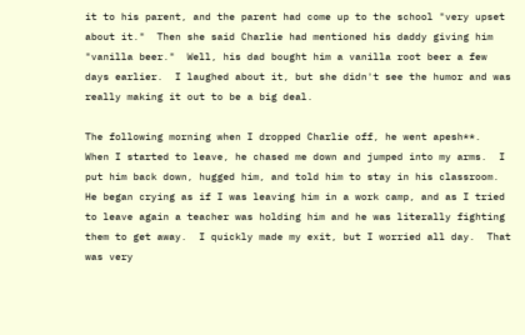it to his parent, and the parent had come up to the school "very upset about it."  Then she said Charlie had mentioned his daddy giving him "vanilla beer."  Well, his dad bought him a vanilla root beer a few days earlier.  I laughed about it, but she didn't see the humor and was really making it out to be a big deal.

The following morning when I dropped Charlie off, he went apesh**.  When I started to leave, he chased me down and jumped into my arms.  I put him back down, hugged him, and told him to stay in his classroom.  He began crying as if I was leaving him in a work camp, and as I tried to leave again a teacher was holding him and he was literally fighting them to get away.  I quickly made my exit, but I worried all day.  That was very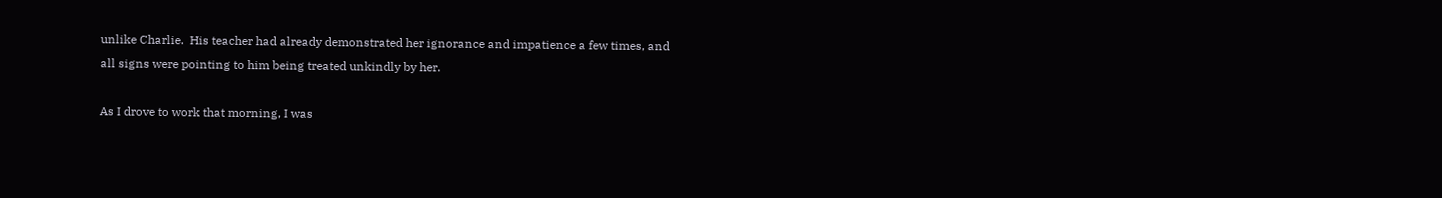unlike Charlie.  His teacher had already demonstrated her ignorance and impatience a few times, and all signs were pointing to him being treated unkindly by her.

As I drove to work that morning, I was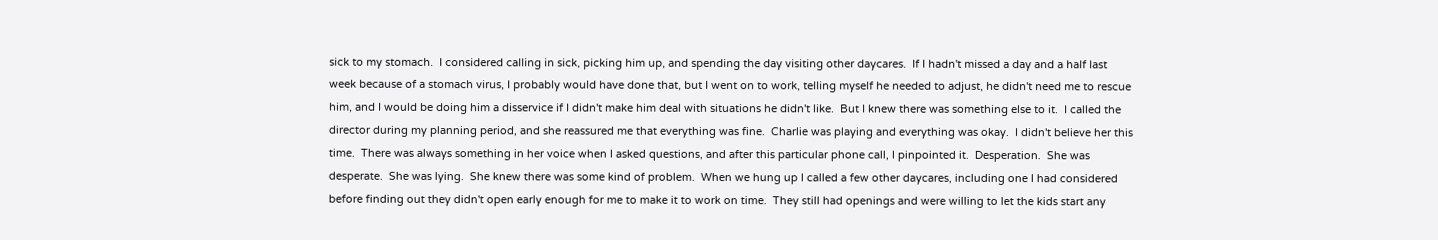sick to my stomach.  I considered calling in sick, picking him up, and spending the day visiting other daycares.  If I hadn't missed a day and a half last week because of a stomach virus, I probably would have done that, but I went on to work, telling myself he needed to adjust, he didn't need me to rescue him, and I would be doing him a disservice if I didn't make him deal with situations he didn't like.  But I knew there was something else to it.  I called the director during my planning period, and she reassured me that everything was fine.  Charlie was playing and everything was okay.  I didn't believe her this time.  There was always something in her voice when I asked questions, and after this particular phone call, I pinpointed it.  Desperation.  She was desperate.  She was lying.  She knew there was some kind of problem.  When we hung up I called a few other daycares, including one I had considered before finding out they didn't open early enough for me to make it to work on time.  They still had openings and were willing to let the kids start any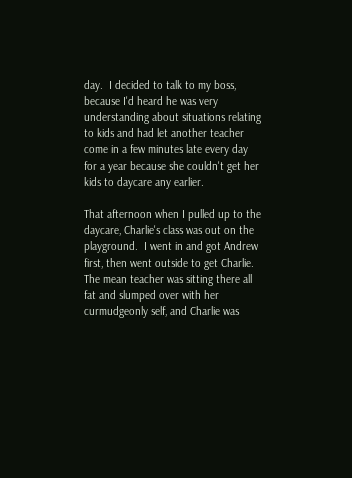day.  I decided to talk to my boss, because I'd heard he was very understanding about situations relating to kids and had let another teacher come in a few minutes late every day for a year because she couldn't get her kids to daycare any earlier.

That afternoon when I pulled up to the daycare, Charlie's class was out on the playground.  I went in and got Andrew first, then went outside to get Charlie.  The mean teacher was sitting there all fat and slumped over with her curmudgeonly self, and Charlie was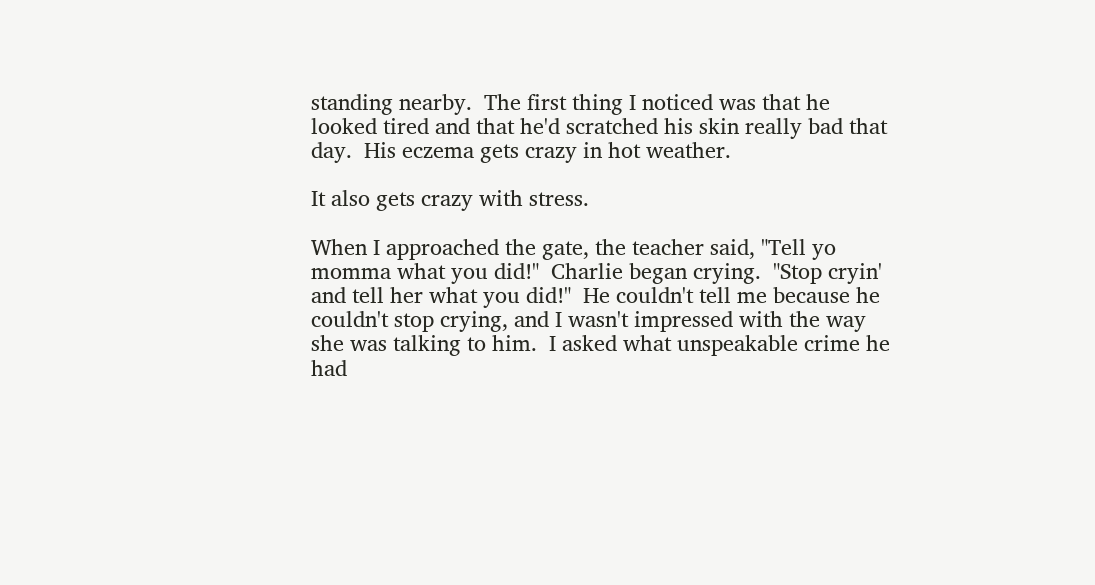standing nearby.  The first thing I noticed was that he looked tired and that he'd scratched his skin really bad that day.  His eczema gets crazy in hot weather.

It also gets crazy with stress.

When I approached the gate, the teacher said, "Tell yo momma what you did!"  Charlie began crying.  "Stop cryin' and tell her what you did!"  He couldn't tell me because he couldn't stop crying, and I wasn't impressed with the way she was talking to him.  I asked what unspeakable crime he had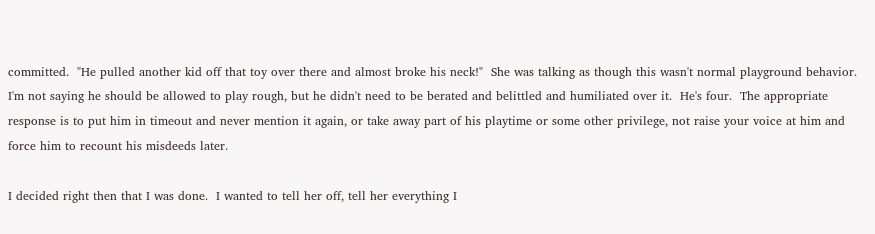committed.  "He pulled another kid off that toy over there and almost broke his neck!"  She was talking as though this wasn't normal playground behavior.  I'm not saying he should be allowed to play rough, but he didn't need to be berated and belittled and humiliated over it.  He's four.  The appropriate response is to put him in timeout and never mention it again, or take away part of his playtime or some other privilege, not raise your voice at him and force him to recount his misdeeds later.

I decided right then that I was done.  I wanted to tell her off, tell her everything I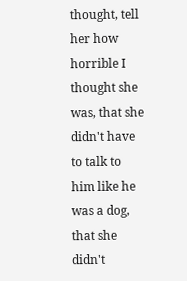thought, tell her how horrible I thought she was, that she didn't have to talk to him like he was a dog, that she didn't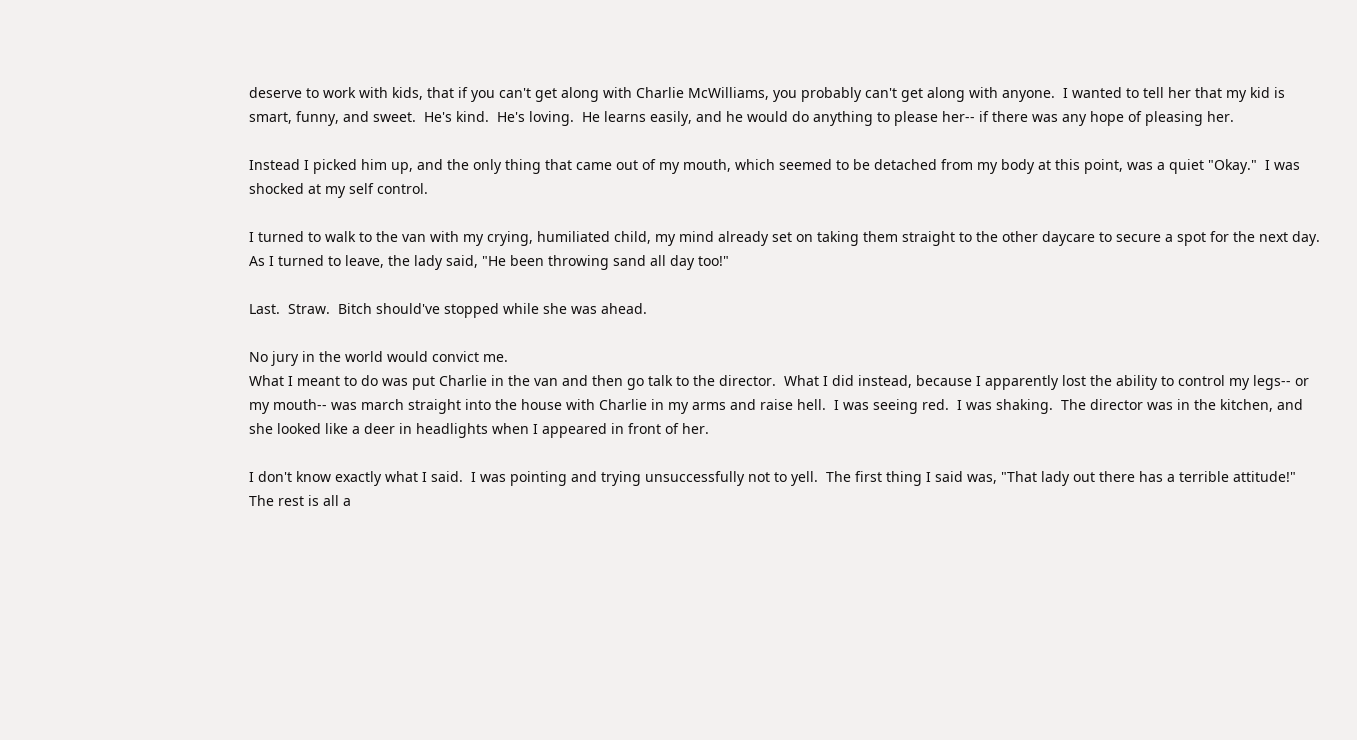deserve to work with kids, that if you can't get along with Charlie McWilliams, you probably can't get along with anyone.  I wanted to tell her that my kid is smart, funny, and sweet.  He's kind.  He's loving.  He learns easily, and he would do anything to please her-- if there was any hope of pleasing her.

Instead I picked him up, and the only thing that came out of my mouth, which seemed to be detached from my body at this point, was a quiet "Okay."  I was shocked at my self control.

I turned to walk to the van with my crying, humiliated child, my mind already set on taking them straight to the other daycare to secure a spot for the next day.  As I turned to leave, the lady said, "He been throwing sand all day too!"

Last.  Straw.  Bitch should've stopped while she was ahead.

No jury in the world would convict me.
What I meant to do was put Charlie in the van and then go talk to the director.  What I did instead, because I apparently lost the ability to control my legs-- or my mouth-- was march straight into the house with Charlie in my arms and raise hell.  I was seeing red.  I was shaking.  The director was in the kitchen, and she looked like a deer in headlights when I appeared in front of her.

I don't know exactly what I said.  I was pointing and trying unsuccessfully not to yell.  The first thing I said was, "That lady out there has a terrible attitude!"  The rest is all a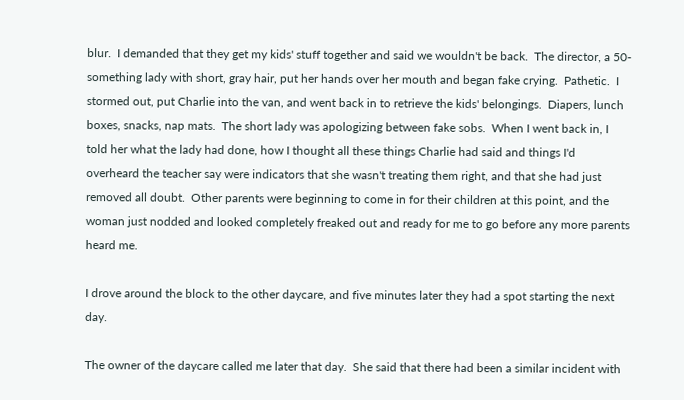blur.  I demanded that they get my kids' stuff together and said we wouldn't be back.  The director, a 50-something lady with short, gray hair, put her hands over her mouth and began fake crying.  Pathetic.  I stormed out, put Charlie into the van, and went back in to retrieve the kids' belongings.  Diapers, lunch boxes, snacks, nap mats.  The short lady was apologizing between fake sobs.  When I went back in, I told her what the lady had done, how I thought all these things Charlie had said and things I'd overheard the teacher say were indicators that she wasn't treating them right, and that she had just removed all doubt.  Other parents were beginning to come in for their children at this point, and the woman just nodded and looked completely freaked out and ready for me to go before any more parents heard me.

I drove around the block to the other daycare, and five minutes later they had a spot starting the next day.

The owner of the daycare called me later that day.  She said that there had been a similar incident with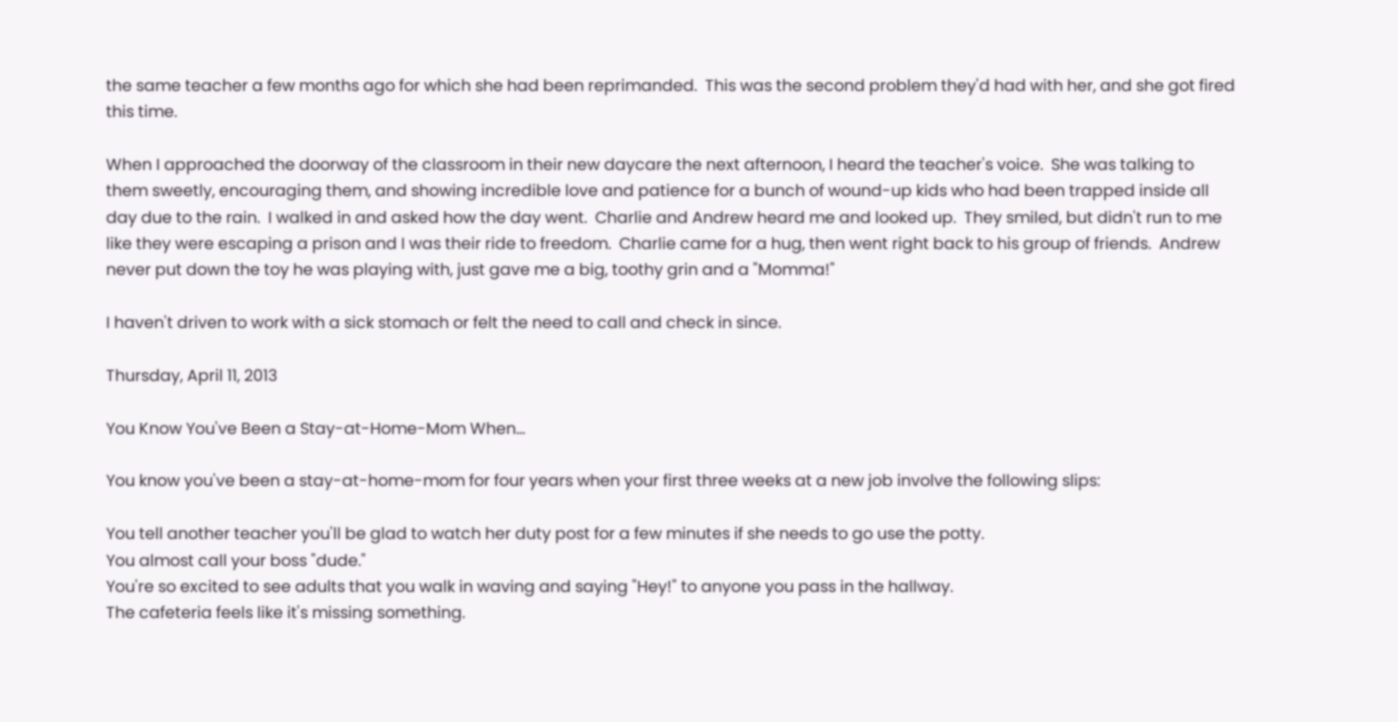the same teacher a few months ago for which she had been reprimanded.  This was the second problem they'd had with her, and she got fired this time.

When I approached the doorway of the classroom in their new daycare the next afternoon, I heard the teacher's voice.  She was talking to them sweetly, encouraging them, and showing incredible love and patience for a bunch of wound-up kids who had been trapped inside all day due to the rain.  I walked in and asked how the day went.  Charlie and Andrew heard me and looked up.  They smiled, but didn't run to me like they were escaping a prison and I was their ride to freedom.  Charlie came for a hug, then went right back to his group of friends.  Andrew never put down the toy he was playing with, just gave me a big, toothy grin and a "Momma!"

I haven't driven to work with a sick stomach or felt the need to call and check in since.

Thursday, April 11, 2013

You Know You've Been a Stay-at-Home-Mom When...

You know you've been a stay-at-home-mom for four years when your first three weeks at a new job involve the following slips:

You tell another teacher you'll be glad to watch her duty post for a few minutes if she needs to go use the potty.
You almost call your boss "dude."
You're so excited to see adults that you walk in waving and saying "Hey!" to anyone you pass in the hallway.
The cafeteria feels like it's missing something.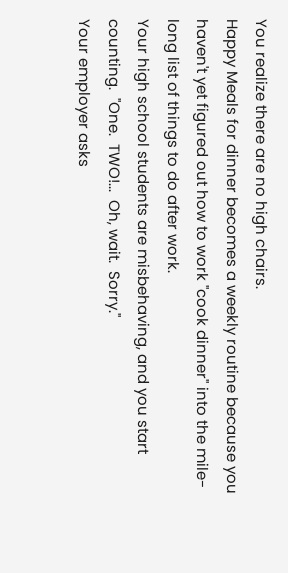You realize there are no high chairs.
Happy Meals for dinner becomes a weekly routine because you haven't yet figured out how to work "cook dinner" into the mile-long list of things to do after work.
Your high school students are misbehaving, and you start counting.  "One.  TWO!...  Oh, wait.  Sorry."
Your employer asks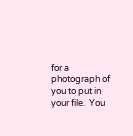for a photograph of you to put in your file.  You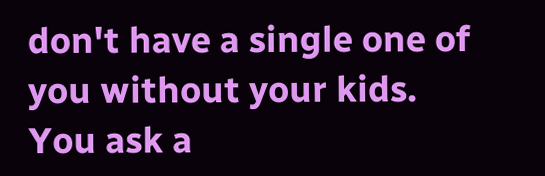don't have a single one of you without your kids.
You ask a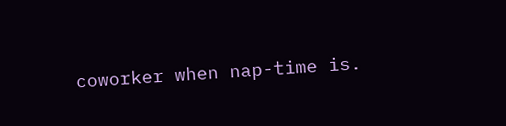coworker when nap-time is.